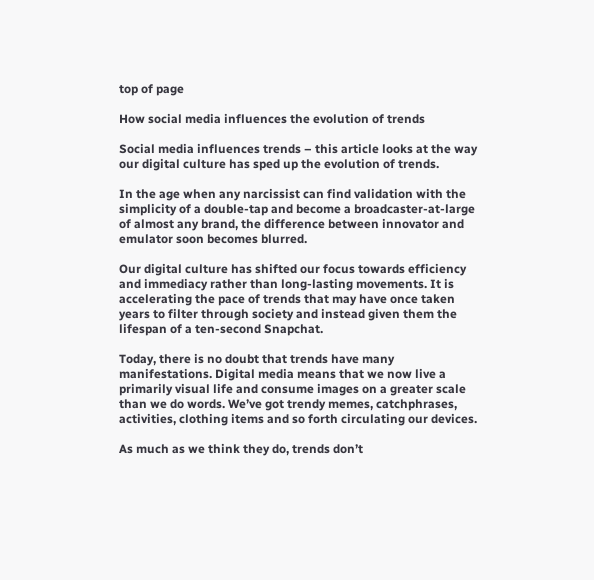top of page

How social media influences the evolution of trends

Social media influences trends – this article looks at the way our digital culture has sped up the evolution of trends.

In the age when any narcissist can find validation with the simplicity of a double-tap and become a broadcaster-at-large of almost any brand, the difference between innovator and emulator soon becomes blurred.

Our digital culture has shifted our focus towards efficiency and immediacy rather than long-lasting movements. It is accelerating the pace of trends that may have once taken years to filter through society and instead given them the lifespan of a ten-second Snapchat.

Today, there is no doubt that trends have many manifestations. Digital media means that we now live a primarily visual life and consume images on a greater scale than we do words. We’ve got trendy memes, catchphrases, activities, clothing items and so forth circulating our devices.

As much as we think they do, trends don’t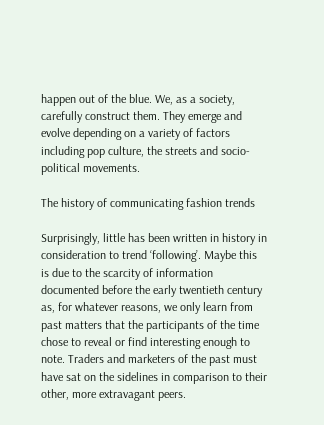happen out of the blue. We, as a society, carefully construct them. They emerge and evolve depending on a variety of factors including pop culture, the streets and socio-political movements.

The history of communicating fashion trends

Surprisingly, little has been written in history in consideration to trend ‘following’. Maybe this is due to the scarcity of information documented before the early twentieth century as, for whatever reasons, we only learn from past matters that the participants of the time chose to reveal or find interesting enough to note. Traders and marketers of the past must have sat on the sidelines in comparison to their other, more extravagant peers.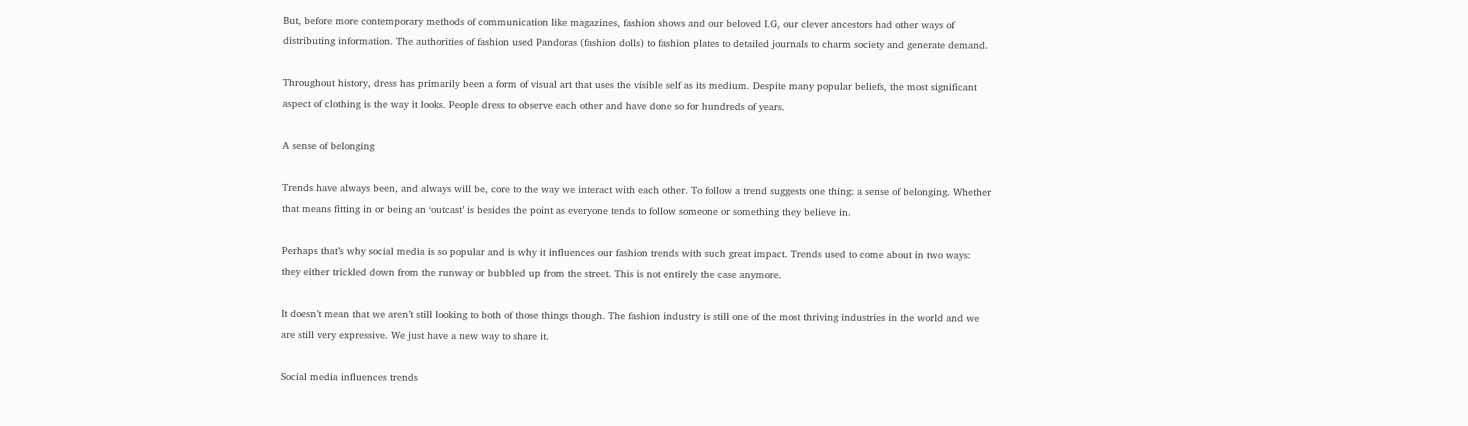But, before more contemporary methods of communication like magazines, fashion shows and our beloved I.G, our clever ancestors had other ways of distributing information. The authorities of fashion used Pandoras (fashion dolls) to fashion plates to detailed journals to charm society and generate demand.

Throughout history, dress has primarily been a form of visual art that uses the visible self as its medium. Despite many popular beliefs, the most significant aspect of clothing is the way it looks. People dress to observe each other and have done so for hundreds of years.

A sense of belonging

Trends have always been, and always will be, core to the way we interact with each other. To follow a trend suggests one thing: a sense of belonging. Whether that means fitting in or being an ‘outcast’ is besides the point as everyone tends to follow someone or something they believe in.

Perhaps that’s why social media is so popular and is why it influences our fashion trends with such great impact. Trends used to come about in two ways: they either trickled down from the runway or bubbled up from the street. This is not entirely the case anymore.

It doesn’t mean that we aren’t still looking to both of those things though. The fashion industry is still one of the most thriving industries in the world and we are still very expressive. We just have a new way to share it.

Social media influences trends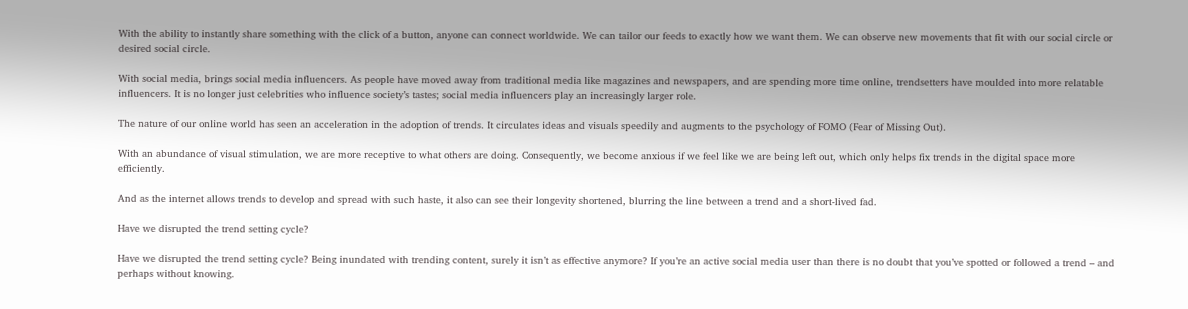With the ability to instantly share something with the click of a button, anyone can connect worldwide. We can tailor our feeds to exactly how we want them. We can observe new movements that fit with our social circle or desired social circle.

With social media, brings social media influencers. As people have moved away from traditional media like magazines and newspapers, and are spending more time online, trendsetters have moulded into more relatable influencers. It is no longer just celebrities who influence society’s tastes; social media influencers play an increasingly larger role.

The nature of our online world has seen an acceleration in the adoption of trends. It circulates ideas and visuals speedily and augments to the psychology of FOMO (Fear of Missing Out).

With an abundance of visual stimulation, we are more receptive to what others are doing. Consequently, we become anxious if we feel like we are being left out, which only helps fix trends in the digital space more efficiently.

And as the internet allows trends to develop and spread with such haste, it also can see their longevity shortened, blurring the line between a trend and a short-lived fad.

Have we disrupted the trend setting cycle?

Have we disrupted the trend setting cycle? Being inundated with trending content, surely it isn’t as effective anymore? If you’re an active social media user than there is no doubt that you’ve spotted or followed a trend – and perhaps without knowing.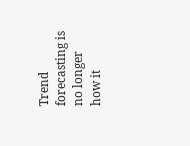Trend forecasting is no longer how it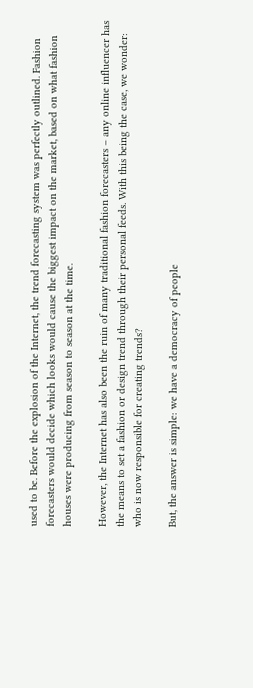used to be. Before the explosion of the Internet, the trend forecasting system was perfectly outlined. Fashion forecasters would decide which looks would cause the biggest impact on the market, based on what fashion houses were producing from season to season at the time.

However, the Internet has also been the ruin of many traditional fashion forecasters – any online influencer has the means to set a fashion or design trend through their personal feeds. With this being the case, we wonder: who is now responsible for creating trends?

But, the answer is simple: we have a democracy of people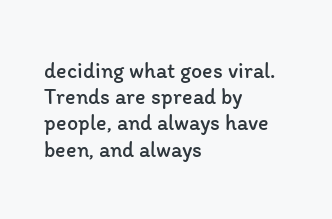deciding what goes viral. Trends are spread by people, and always have been, and always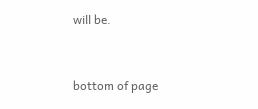will be.


bottom of page